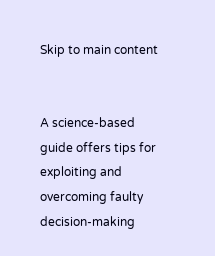Skip to main content


A science-based guide offers tips for exploiting and overcoming faulty decision-making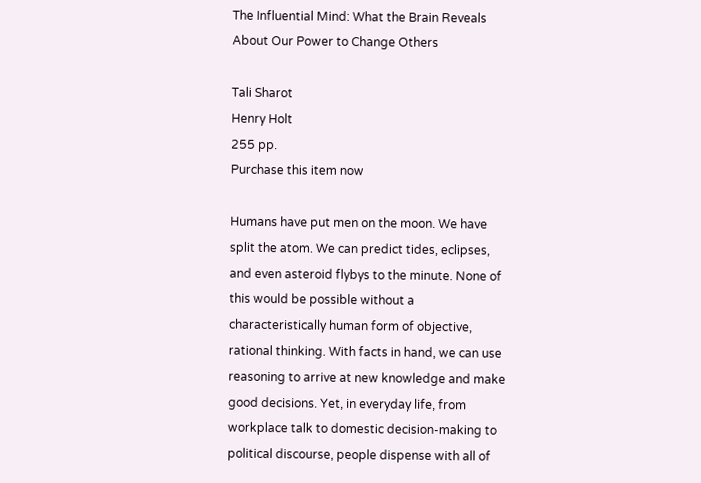The Influential Mind: What the Brain Reveals About Our Power to Change Others

Tali Sharot
Henry Holt
255 pp.
Purchase this item now

Humans have put men on the moon. We have split the atom. We can predict tides, eclipses, and even asteroid flybys to the minute. None of this would be possible without a characteristically human form of objective, rational thinking. With facts in hand, we can use reasoning to arrive at new knowledge and make good decisions. Yet, in everyday life, from workplace talk to domestic decision-making to political discourse, people dispense with all of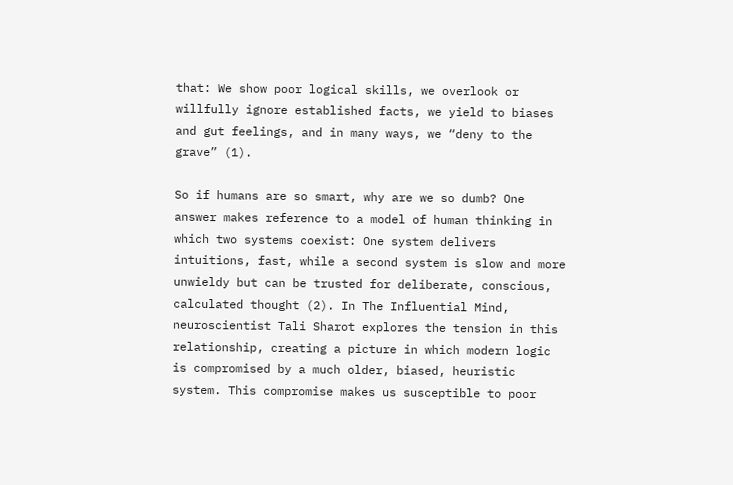that: We show poor logical skills, we overlook or willfully ignore established facts, we yield to biases and gut feelings, and in many ways, we “deny to the grave” (1).

So if humans are so smart, why are we so dumb? One answer makes reference to a model of human thinking in which two systems coexist: One system delivers intuitions, fast, while a second system is slow and more unwieldy but can be trusted for deliberate, conscious, calculated thought (2). In The Influential Mind, neuroscientist Tali Sharot explores the tension in this relationship, creating a picture in which modern logic is compromised by a much older, biased, heuristic system. This compromise makes us susceptible to poor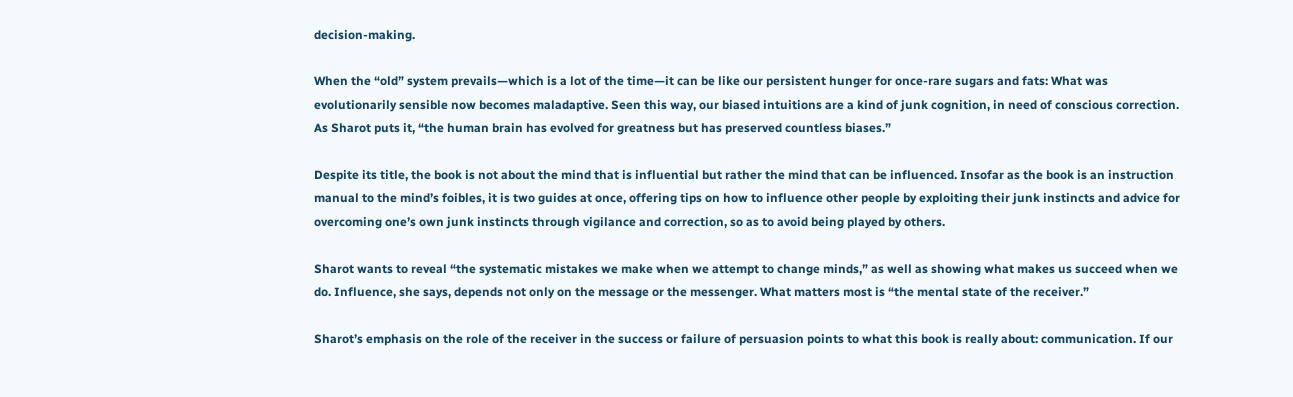decision-making.

When the “old” system prevails—which is a lot of the time—it can be like our persistent hunger for once-rare sugars and fats: What was evolutionarily sensible now becomes maladaptive. Seen this way, our biased intuitions are a kind of junk cognition, in need of conscious correction. As Sharot puts it, “the human brain has evolved for greatness but has preserved countless biases.”

Despite its title, the book is not about the mind that is influential but rather the mind that can be influenced. Insofar as the book is an instruction manual to the mind’s foibles, it is two guides at once, offering tips on how to influence other people by exploiting their junk instincts and advice for overcoming one’s own junk instincts through vigilance and correction, so as to avoid being played by others.

Sharot wants to reveal “the systematic mistakes we make when we attempt to change minds,” as well as showing what makes us succeed when we do. Influence, she says, depends not only on the message or the messenger. What matters most is “the mental state of the receiver.”

Sharot’s emphasis on the role of the receiver in the success or failure of persuasion points to what this book is really about: communication. If our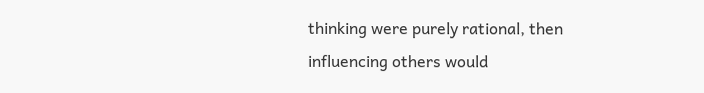thinking were purely rational, then influencing others would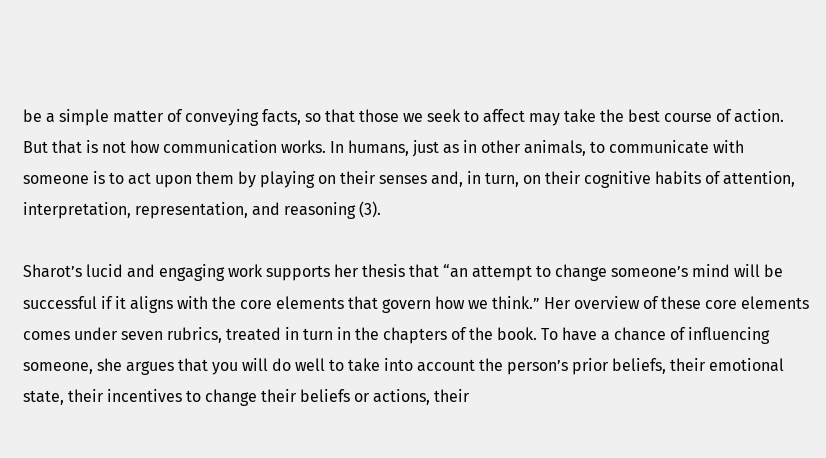be a simple matter of conveying facts, so that those we seek to affect may take the best course of action. But that is not how communication works. In humans, just as in other animals, to communicate with someone is to act upon them by playing on their senses and, in turn, on their cognitive habits of attention, interpretation, representation, and reasoning (3).

Sharot’s lucid and engaging work supports her thesis that “an attempt to change someone’s mind will be successful if it aligns with the core elements that govern how we think.” Her overview of these core elements comes under seven rubrics, treated in turn in the chapters of the book. To have a chance of influencing someone, she argues that you will do well to take into account the person’s prior beliefs, their emotional state, their incentives to change their beliefs or actions, their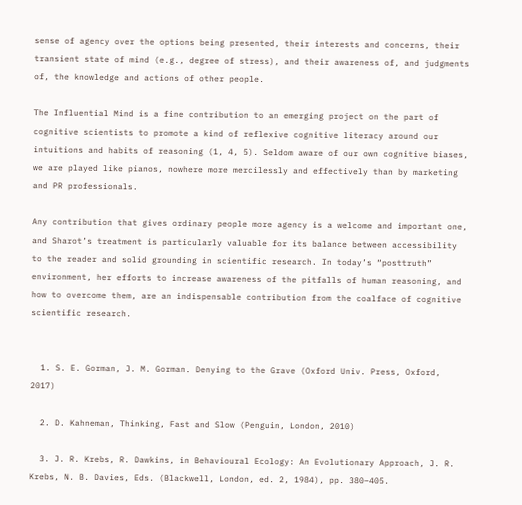sense of agency over the options being presented, their interests and concerns, their transient state of mind (e.g., degree of stress), and their awareness of, and judgments of, the knowledge and actions of other people.

The Influential Mind is a fine contribution to an emerging project on the part of cognitive scientists to promote a kind of reflexive cognitive literacy around our intuitions and habits of reasoning (1, 4, 5). Seldom aware of our own cognitive biases, we are played like pianos, nowhere more mercilessly and effectively than by marketing and PR professionals.

Any contribution that gives ordinary people more agency is a welcome and important one, and Sharot’s treatment is particularly valuable for its balance between accessibility to the reader and solid grounding in scientific research. In today’s “posttruth” environment, her efforts to increase awareness of the pitfalls of human reasoning, and how to overcome them, are an indispensable contribution from the coalface of cognitive scientific research.


  1. S. E. Gorman, J. M. Gorman. Denying to the Grave (Oxford Univ. Press, Oxford, 2017)

  2. D. Kahneman, Thinking, Fast and Slow (Penguin, London, 2010)

  3. J. R. Krebs, R. Dawkins, in Behavioural Ecology: An Evolutionary Approach, J. R. Krebs, N. B. Davies, Eds. (Blackwell, London, ed. 2, 1984), pp. 380–405.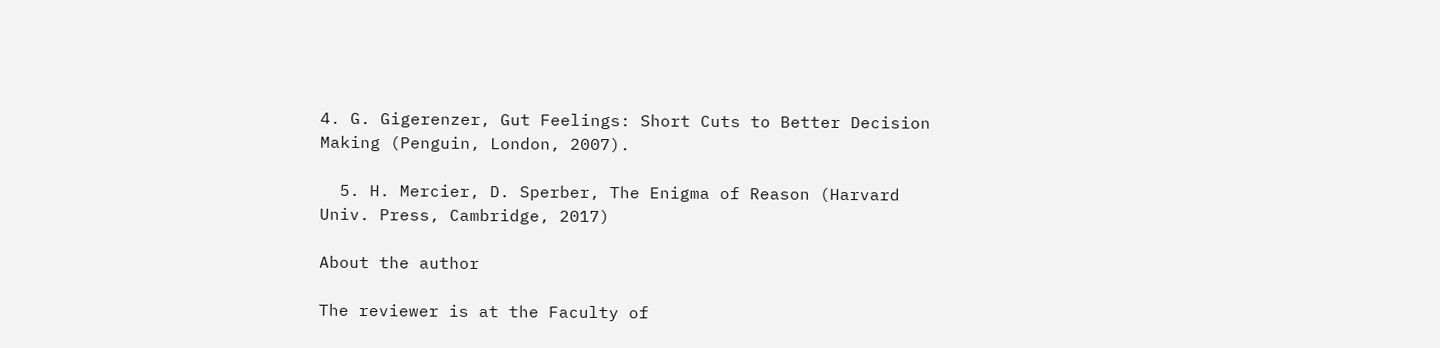4. G. Gigerenzer, Gut Feelings: Short Cuts to Better Decision Making (Penguin, London, 2007).

  5. H. Mercier, D. Sperber, The Enigma of Reason (Harvard Univ. Press, Cambridge, 2017)

About the author

The reviewer is at the Faculty of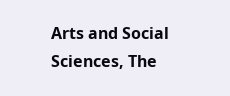Arts and Social Sciences, The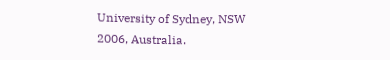University of Sydney, NSW 2006, Australia.